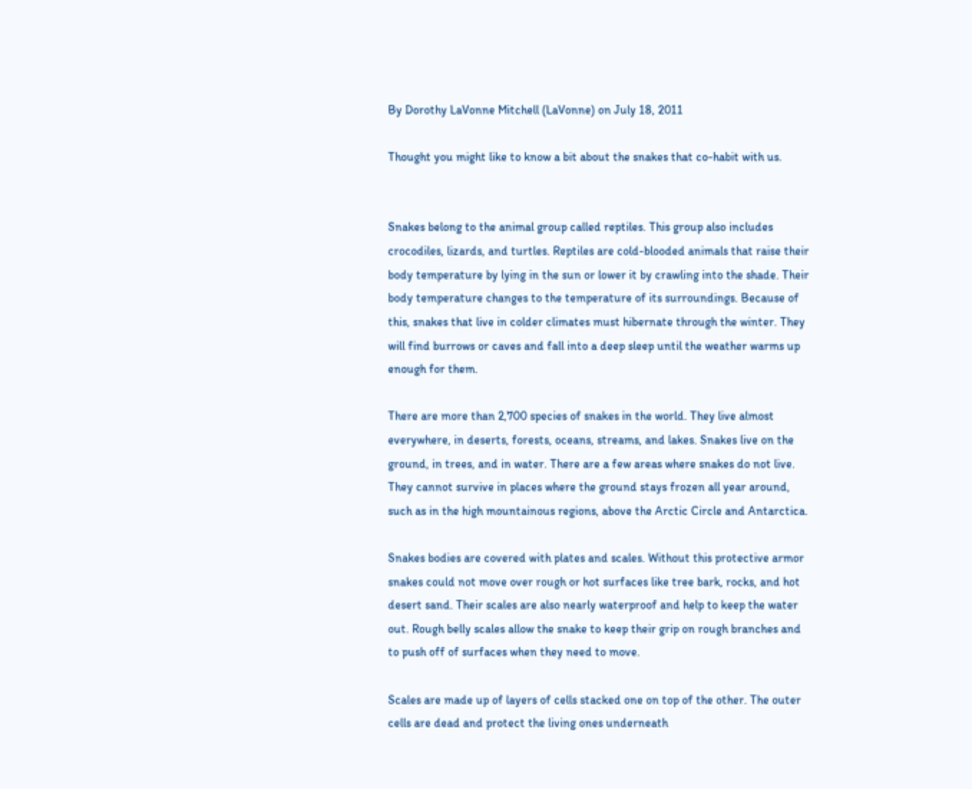By Dorothy LaVonne Mitchell (LaVonne) on July 18, 2011

Thought you might like to know a bit about the snakes that co-habit with us.


Snakes belong to the animal group called reptiles. This group also includes crocodiles, lizards, and turtles. Reptiles are cold-blooded animals that raise their body temperature by lying in the sun or lower it by crawling into the shade. Their body temperature changes to the temperature of its surroundings. Because of this, snakes that live in colder climates must hibernate through the winter. They will find burrows or caves and fall into a deep sleep until the weather warms up enough for them.

There are more than 2,700 species of snakes in the world. They live almost everywhere, in deserts, forests, oceans, streams, and lakes. Snakes live on the ground, in trees, and in water. There are a few areas where snakes do not live. They cannot survive in places where the ground stays frozen all year around, such as in the high mountainous regions, above the Arctic Circle and Antarctica.

Snakes bodies are covered with plates and scales. Without this protective armor snakes could not move over rough or hot surfaces like tree bark, rocks, and hot desert sand. Their scales are also nearly waterproof and help to keep the water out. Rough belly scales allow the snake to keep their grip on rough branches and to push off of surfaces when they need to move.

Scales are made up of layers of cells stacked one on top of the other. The outer cells are dead and protect the living ones underneath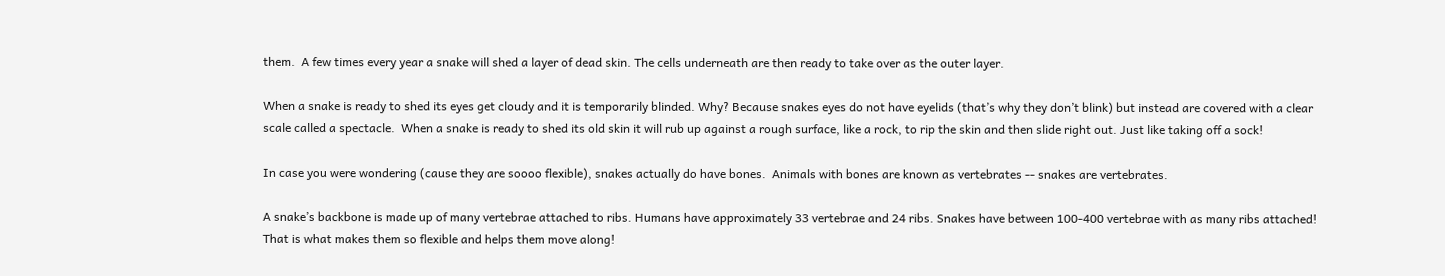them.  A few times every year a snake will shed a layer of dead skin. The cells underneath are then ready to take over as the outer layer.

When a snake is ready to shed its eyes get cloudy and it is temporarily blinded. Why? Because snakes eyes do not have eyelids (that’s why they don’t blink) but instead are covered with a clear scale called a spectacle.  When a snake is ready to shed its old skin it will rub up against a rough surface, like a rock, to rip the skin and then slide right out. Just like taking off a sock!

In case you were wondering (cause they are soooo flexible), snakes actually do have bones.  Animals with bones are known as vertebrates -- snakes are vertebrates.

A snake’s backbone is made up of many vertebrae attached to ribs. Humans have approximately 33 vertebrae and 24 ribs. Snakes have between 100-400 vertebrae with as many ribs attached! That is what makes them so flexible and helps them move along!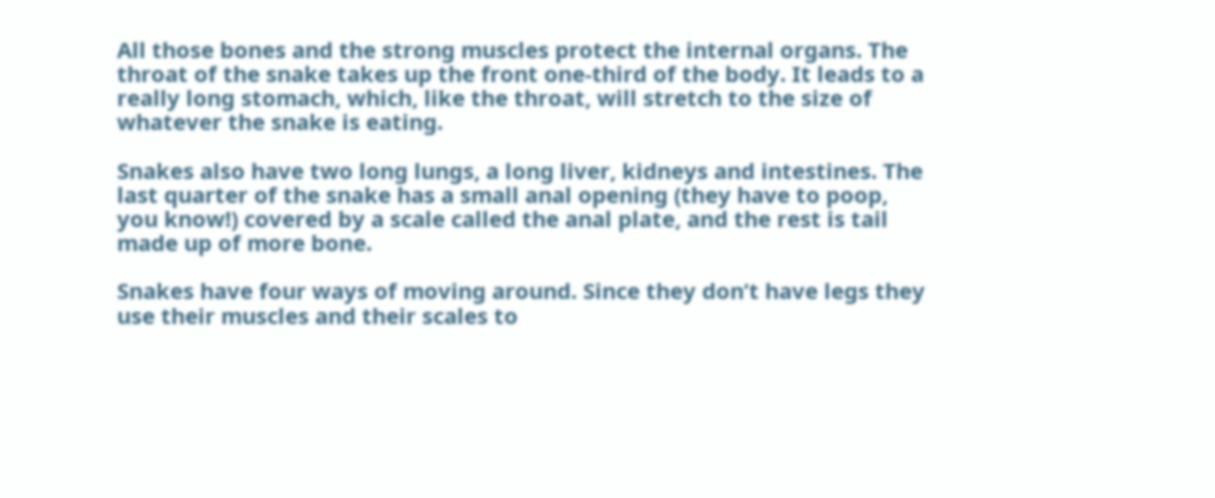All those bones and the strong muscles protect the internal organs. The throat of the snake takes up the front one-third of the body. It leads to a really long stomach, which, like the throat, will stretch to the size of whatever the snake is eating.

Snakes also have two long lungs, a long liver, kidneys and intestines. The last quarter of the snake has a small anal opening (they have to poop, you know!) covered by a scale called the anal plate, and the rest is tail made up of more bone.

Snakes have four ways of moving around. Since they don’t have legs they use their muscles and their scales to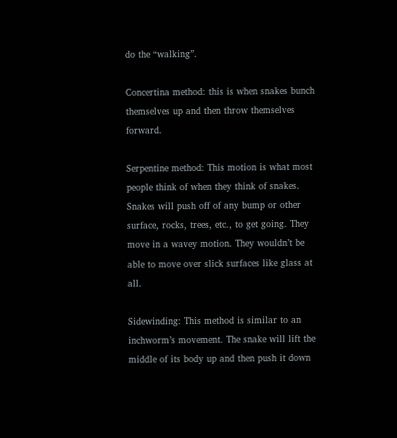do the “walking”.

Concertina method: this is when snakes bunch themselves up and then throw themselves forward.

Serpentine method: This motion is what most people think of when they think of snakes. Snakes will push off of any bump or other surface, rocks, trees, etc., to get going. They move in a wavey motion. They wouldn’t be able to move over slick surfaces like glass at all.

Sidewinding: This method is similar to an inchworm’s movement. The snake will lift the middle of its body up and then push it down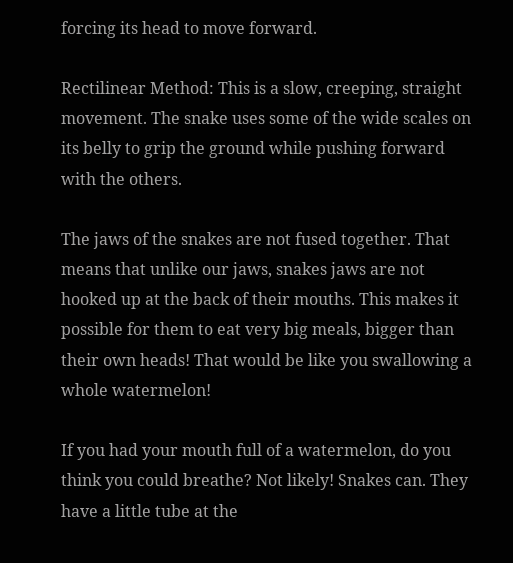forcing its head to move forward.

Rectilinear Method: This is a slow, creeping, straight movement. The snake uses some of the wide scales on its belly to grip the ground while pushing forward with the others.

The jaws of the snakes are not fused together. That means that unlike our jaws, snakes jaws are not hooked up at the back of their mouths. This makes it possible for them to eat very big meals, bigger than their own heads! That would be like you swallowing a whole watermelon!

If you had your mouth full of a watermelon, do you think you could breathe? Not likely! Snakes can. They have a little tube at the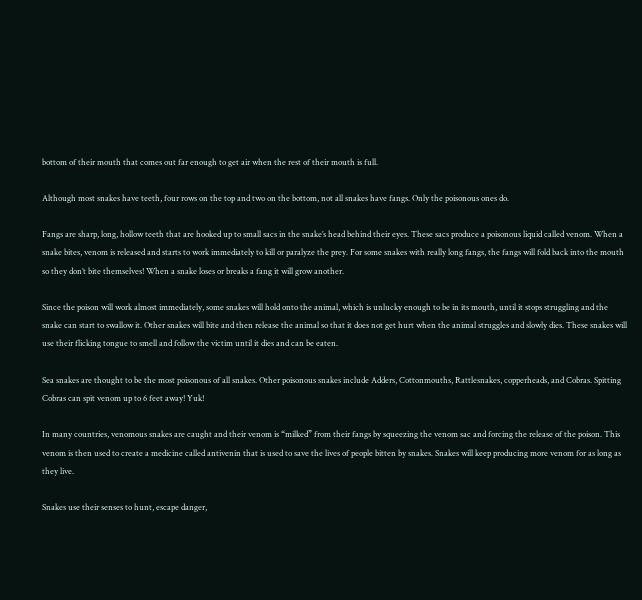bottom of their mouth that comes out far enough to get air when the rest of their mouth is full.

Although most snakes have teeth, four rows on the top and two on the bottom, not all snakes have fangs. Only the poisonous ones do.

Fangs are sharp, long, hollow teeth that are hooked up to small sacs in the snake’s head behind their eyes. These sacs produce a poisonous liquid called venom. When a snake bites, venom is released and starts to work immediately to kill or paralyze the prey. For some snakes with really long fangs, the fangs will fold back into the mouth so they don’t bite themselves! When a snake loses or breaks a fang it will grow another.

Since the poison will work almost immediately, some snakes will hold onto the animal, which is unlucky enough to be in its mouth, until it stops struggling and the snake can start to swallow it. Other snakes will bite and then release the animal so that it does not get hurt when the animal struggles and slowly dies. These snakes will use their flicking tongue to smell and follow the victim until it dies and can be eaten.

Sea snakes are thought to be the most poisonous of all snakes. Other poisonous snakes include Adders, Cottonmouths, Rattlesnakes, copperheads, and Cobras. Spitting Cobras can spit venom up to 6 feet away! Yuk!

In many countries, venomous snakes are caught and their venom is “milked” from their fangs by squeezing the venom sac and forcing the release of the poison. This venom is then used to create a medicine called antivenin that is used to save the lives of people bitten by snakes. Snakes will keep producing more venom for as long as they live.

Snakes use their senses to hunt, escape danger,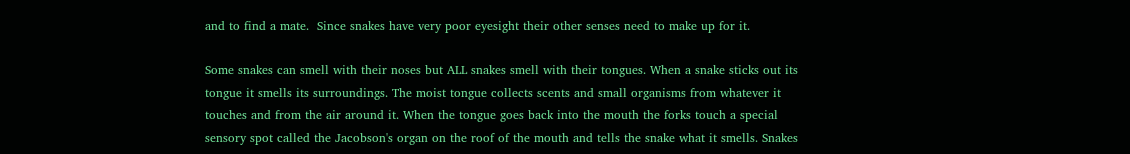and to find a mate.  Since snakes have very poor eyesight their other senses need to make up for it.

Some snakes can smell with their noses but ALL snakes smell with their tongues. When a snake sticks out its tongue it smells its surroundings. The moist tongue collects scents and small organisms from whatever it touches and from the air around it. When the tongue goes back into the mouth the forks touch a special sensory spot called the Jacobson's organ on the roof of the mouth and tells the snake what it smells. Snakes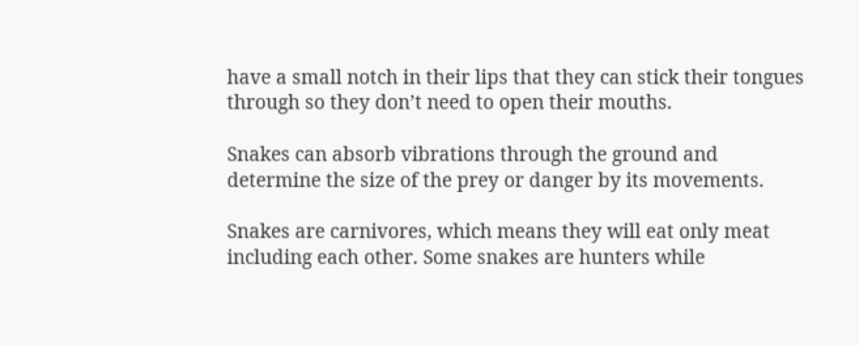have a small notch in their lips that they can stick their tongues through so they don’t need to open their mouths.

Snakes can absorb vibrations through the ground and determine the size of the prey or danger by its movements.

Snakes are carnivores, which means they will eat only meat including each other. Some snakes are hunters while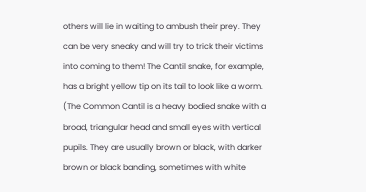others will lie in waiting to ambush their prey. They can be very sneaky and will try to trick their victims into coming to them! The Cantil snake, for example, has a bright yellow tip on its tail to look like a worm. (The Common Cantil is a heavy bodied snake with a broad, triangular head and small eyes with vertical pupils. They are usually brown or black, with darker brown or black banding, sometimes with white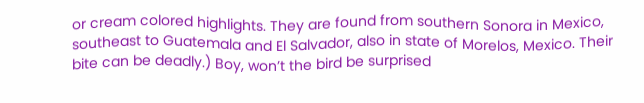or cream colored highlights. They are found from southern Sonora in Mexico, southeast to Guatemala and El Salvador, also in state of Morelos, Mexico. Their bite can be deadly.) Boy, won’t the bird be surprised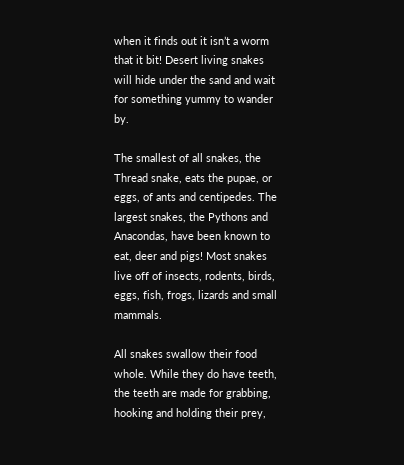when it finds out it isn’t a worm that it bit! Desert living snakes will hide under the sand and wait for something yummy to wander by.

The smallest of all snakes, the Thread snake, eats the pupae, or eggs, of ants and centipedes. The largest snakes, the Pythons and Anacondas, have been known to eat, deer and pigs! Most snakes live off of insects, rodents, birds, eggs, fish, frogs, lizards and small mammals.

All snakes swallow their food whole. While they do have teeth, the teeth are made for grabbing, hooking and holding their prey,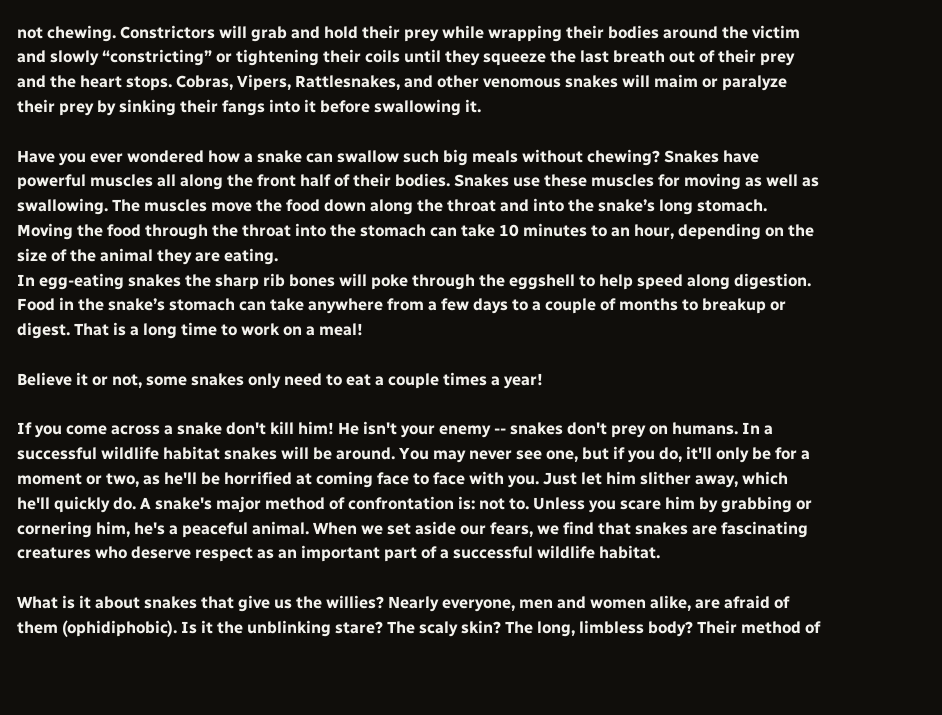not chewing. Constrictors will grab and hold their prey while wrapping their bodies around the victim and slowly “constricting” or tightening their coils until they squeeze the last breath out of their prey and the heart stops. Cobras, Vipers, Rattlesnakes, and other venomous snakes will maim or paralyze their prey by sinking their fangs into it before swallowing it.

Have you ever wondered how a snake can swallow such big meals without chewing? Snakes have powerful muscles all along the front half of their bodies. Snakes use these muscles for moving as well as swallowing. The muscles move the food down along the throat and into the snake’s long stomach. Moving the food through the throat into the stomach can take 10 minutes to an hour, depending on the size of the animal they are eating.
In egg-eating snakes the sharp rib bones will poke through the eggshell to help speed along digestion. Food in the snake’s stomach can take anywhere from a few days to a couple of months to breakup or digest. That is a long time to work on a meal!

Believe it or not, some snakes only need to eat a couple times a year!

If you come across a snake don't kill him! He isn't your enemy -- snakes don't prey on humans. In a successful wildlife habitat snakes will be around. You may never see one, but if you do, it'll only be for a moment or two, as he'll be horrified at coming face to face with you. Just let him slither away, which he'll quickly do. A snake's major method of confrontation is: not to. Unless you scare him by grabbing or cornering him, he's a peaceful animal. When we set aside our fears, we find that snakes are fascinating creatures who deserve respect as an important part of a successful wildlife habitat.

What is it about snakes that give us the willies? Nearly everyone, men and women alike, are afraid of them (ophidiphobic). Is it the unblinking stare? The scaly skin? The long, limbless body? Their method of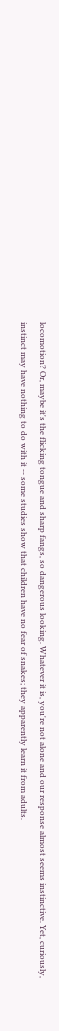locomotion? Or, maybe it's the flicking tongue and sharp fangs, so dangerous looking. Whatever it is, you're not alone and our response almost seems instinctive. Yet, curiously, instinct may have nothing to do with it -- some studies show that children have no fear of snakes; they apparently learn it from adults.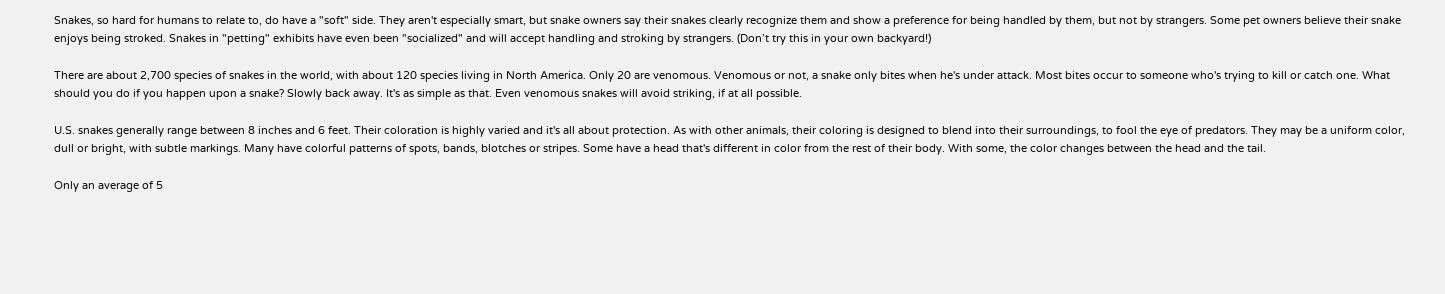Snakes, so hard for humans to relate to, do have a "soft" side. They aren't especially smart, but snake owners say their snakes clearly recognize them and show a preference for being handled by them, but not by strangers. Some pet owners believe their snake enjoys being stroked. Snakes in "petting" exhibits have even been "socialized" and will accept handling and stroking by strangers. (Don’t try this in your own backyard!)

There are about 2,700 species of snakes in the world, with about 120 species living in North America. Only 20 are venomous. Venomous or not, a snake only bites when he's under attack. Most bites occur to someone who's trying to kill or catch one. What should you do if you happen upon a snake? Slowly back away. It's as simple as that. Even venomous snakes will avoid striking, if at all possible.

U.S. snakes generally range between 8 inches and 6 feet. Their coloration is highly varied and it's all about protection. As with other animals, their coloring is designed to blend into their surroundings, to fool the eye of predators. They may be a uniform color, dull or bright, with subtle markings. Many have colorful patterns of spots, bands, blotches or stripes. Some have a head that's different in color from the rest of their body. With some, the color changes between the head and the tail.

Only an average of 5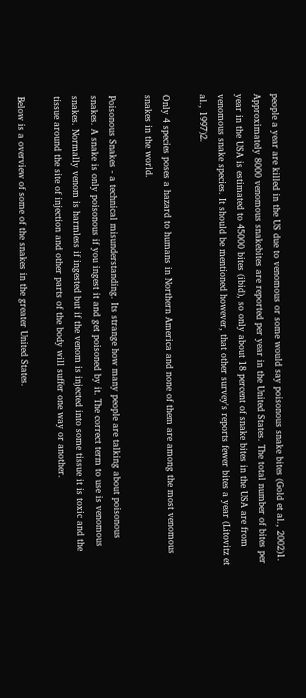people a year are killed in the US due to venomous or some would say poisonous snake bites (Gold et al., 2002)1. Approximately 8000 venomous snakebites are reported per year in the United States. The total number of bites per year in the USA is estimated to 45000 bites (ibid), so only about 18 percent of snake bites in the USA are from venomous snake species. It should be mentioned however, that other survey's reports fewer bites a year (Litovitz et al., 1997)2.

Only 4 species poses a hazard to humans in Northern America and none of them are among the most venomous snakes in the world.

Poisonous Snakes - a technical misunderstanding. Its strange how many people are talking about poisonous snakes. A snake is only poisonous if you ingest it and get poisoned by it. The correct term to use is venomous snakes. Normally venom is harmless if ingested but if the venom is injected into some tissue it is toxic and the tissue around the site of injection and other parts of the body will suffer one way or another.

Below is a overview of some of the snakes in the greater United States.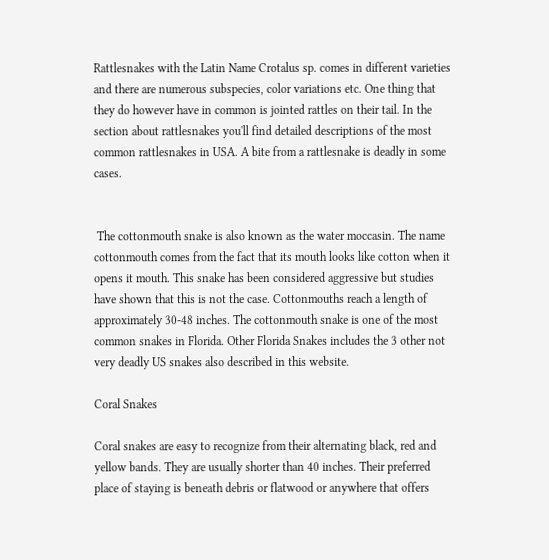Rattlesnakes with the Latin Name Crotalus sp. comes in different varieties and there are numerous subspecies, color variations etc. One thing that they do however have in common is jointed rattles on their tail. In the section about rattlesnakes you'll find detailed descriptions of the most common rattlesnakes in USA. A bite from a rattlesnake is deadly in some cases.


 The cottonmouth snake is also known as the water moccasin. The name cottonmouth comes from the fact that its mouth looks like cotton when it opens it mouth. This snake has been considered aggressive but studies have shown that this is not the case. Cottonmouths reach a length of approximately 30-48 inches. The cottonmouth snake is one of the most common snakes in Florida. Other Florida Snakes includes the 3 other not very deadly US snakes also described in this website.

Coral Snakes

Coral snakes are easy to recognize from their alternating black, red and yellow bands. They are usually shorter than 40 inches. Their preferred place of staying is beneath debris or flatwood or anywhere that offers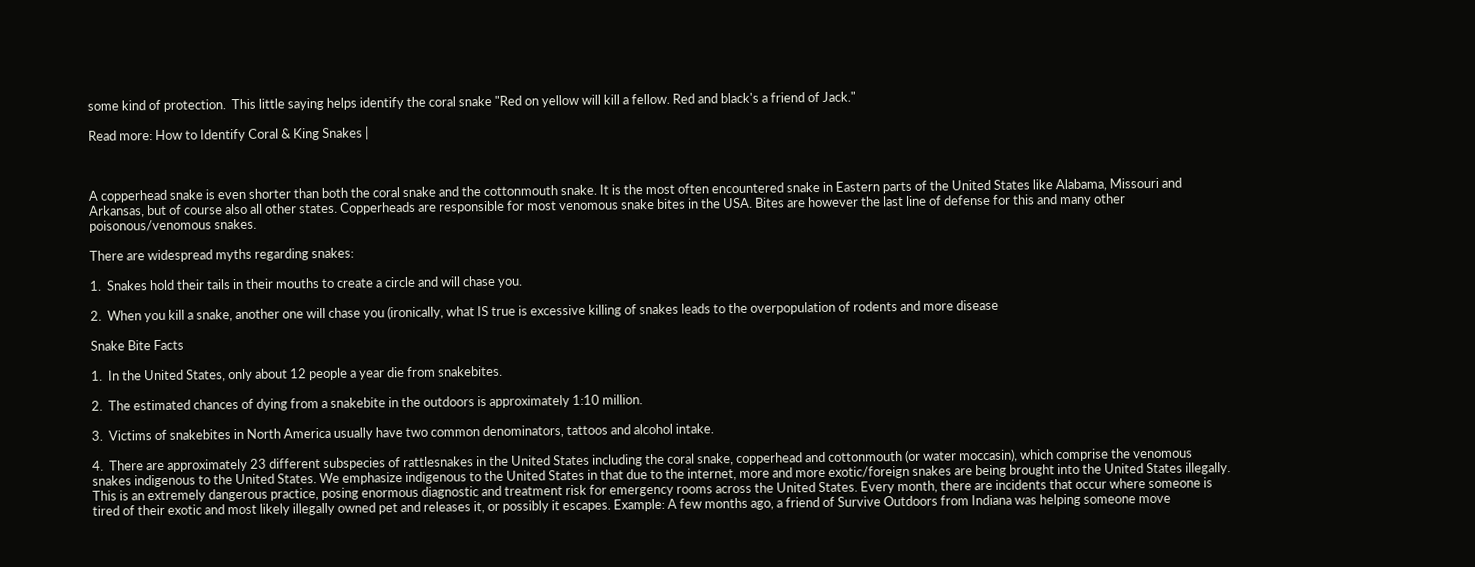some kind of protection.  This little saying helps identify the coral snake "Red on yellow will kill a fellow. Red and black's a friend of Jack."

Read more: How to Identify Coral & King Snakes |



A copperhead snake is even shorter than both the coral snake and the cottonmouth snake. It is the most often encountered snake in Eastern parts of the United States like Alabama, Missouri and Arkansas, but of course also all other states. Copperheads are responsible for most venomous snake bites in the USA. Bites are however the last line of defense for this and many other poisonous/venomous snakes.

There are widespread myths regarding snakes:

1.  Snakes hold their tails in their mouths to create a circle and will chase you.

2.  When you kill a snake, another one will chase you (ironically, what IS true is excessive killing of snakes leads to the overpopulation of rodents and more disease

Snake Bite Facts

1.  In the United States, only about 12 people a year die from snakebites.

2.  The estimated chances of dying from a snakebite in the outdoors is approximately 1:10 million.

3.  Victims of snakebites in North America usually have two common denominators, tattoos and alcohol intake.

4.  There are approximately 23 different subspecies of rattlesnakes in the United States including the coral snake, copperhead and cottonmouth (or water moccasin), which comprise the venomous snakes indigenous to the United States. We emphasize indigenous to the United States in that due to the internet, more and more exotic/foreign snakes are being brought into the United States illegally. This is an extremely dangerous practice, posing enormous diagnostic and treatment risk for emergency rooms across the United States. Every month, there are incidents that occur where someone is tired of their exotic and most likely illegally owned pet and releases it, or possibly it escapes. Example: A few months ago, a friend of Survive Outdoors from Indiana was helping someone move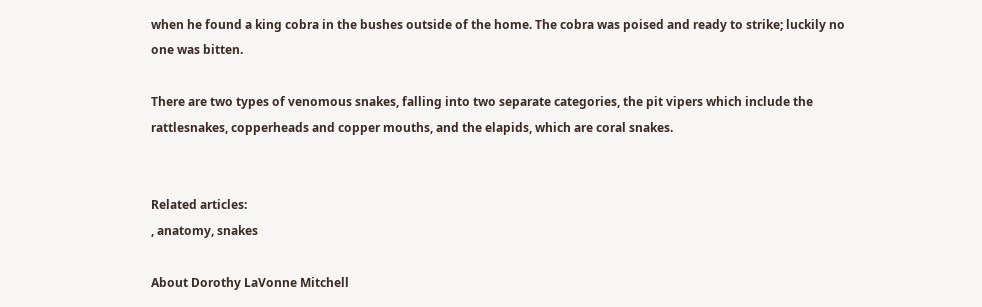when he found a king cobra in the bushes outside of the home. The cobra was poised and ready to strike; luckily no one was bitten.

There are two types of venomous snakes, falling into two separate categories, the pit vipers which include the rattlesnakes, copperheads and copper mouths, and the elapids, which are coral snakes.


Related articles:
, anatomy, snakes

About Dorothy LaVonne Mitchell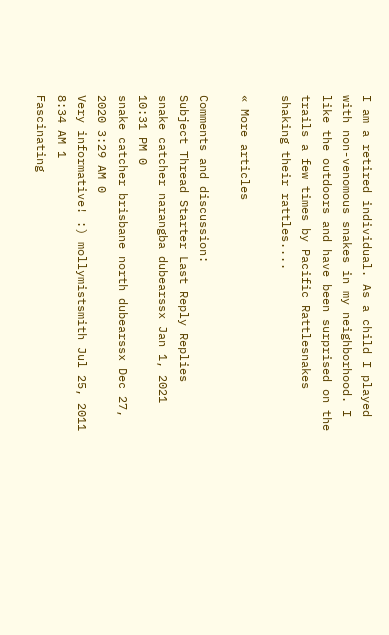I am a retired individual. As a child I played with non-venomous snakes in my neighborhood. I like the outdoors and have been surprised on the trails a few times by Pacific Rattlesnakes shaking their rattles....

« More articles

Comments and discussion:
Subject Thread Starter Last Reply Replies
snake catcher narangba dubearssx Jan 1, 2021 10:31 PM 0
snake catcher brisbane north dubearssx Dec 27, 2020 3:29 AM 0
Very informative! :) mollymistsmith Jul 25, 2011 8:34 AM 1
Fascinating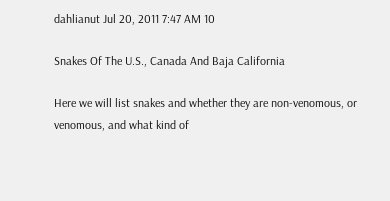dahlianut Jul 20, 2011 7:47 AM 10

Snakes Of The U.S., Canada And Baja California

Here we will list snakes and whether they are non-venomous, or venomous, and what kind of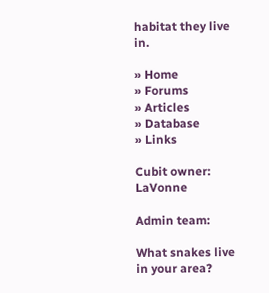habitat they live in.

» Home
» Forums
» Articles
» Database
» Links

Cubit owner: LaVonne

Admin team:

What snakes live in your area?